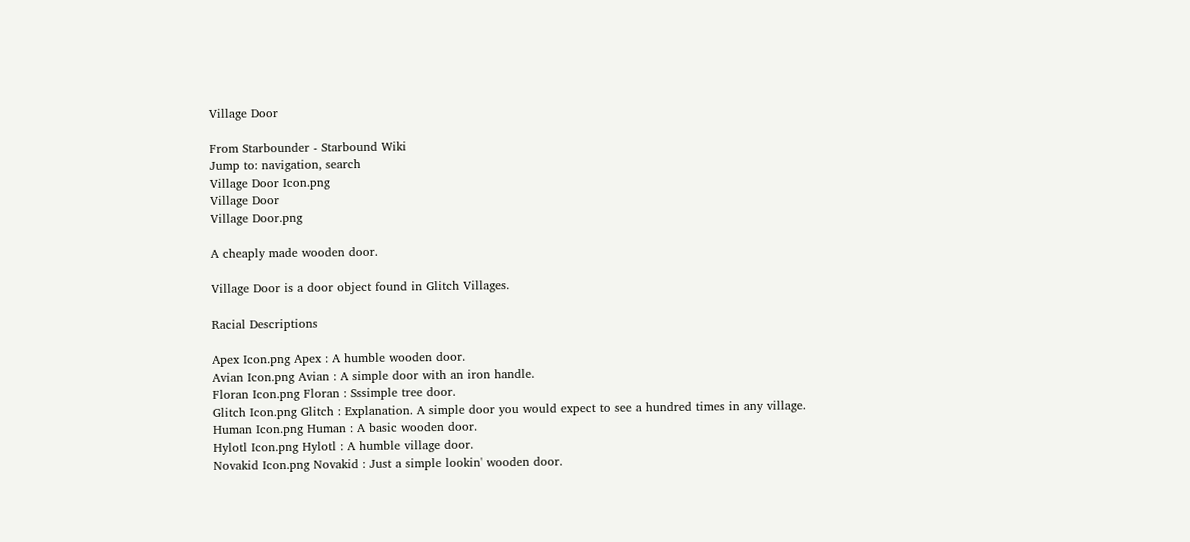Village Door

From Starbounder - Starbound Wiki
Jump to: navigation, search
Village Door Icon.png
Village Door
Village Door.png

A cheaply made wooden door.

Village Door is a door object found in Glitch Villages.

Racial Descriptions

Apex Icon.png Apex : A humble wooden door.
Avian Icon.png Avian : A simple door with an iron handle.
Floran Icon.png Floran : Sssimple tree door.
Glitch Icon.png Glitch : Explanation. A simple door you would expect to see a hundred times in any village.
Human Icon.png Human : A basic wooden door.
Hylotl Icon.png Hylotl : A humble village door.
Novakid Icon.png Novakid : Just a simple lookin' wooden door.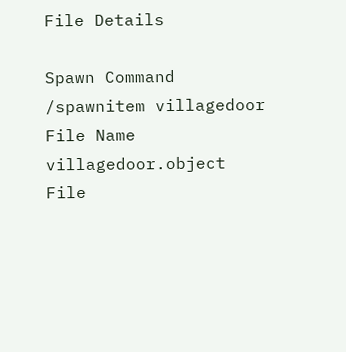File Details

Spawn Command /spawnitem villagedoor
File Name villagedoor.object
File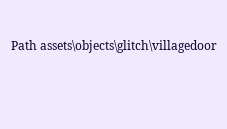Path assets\objects\glitch\villagedoor